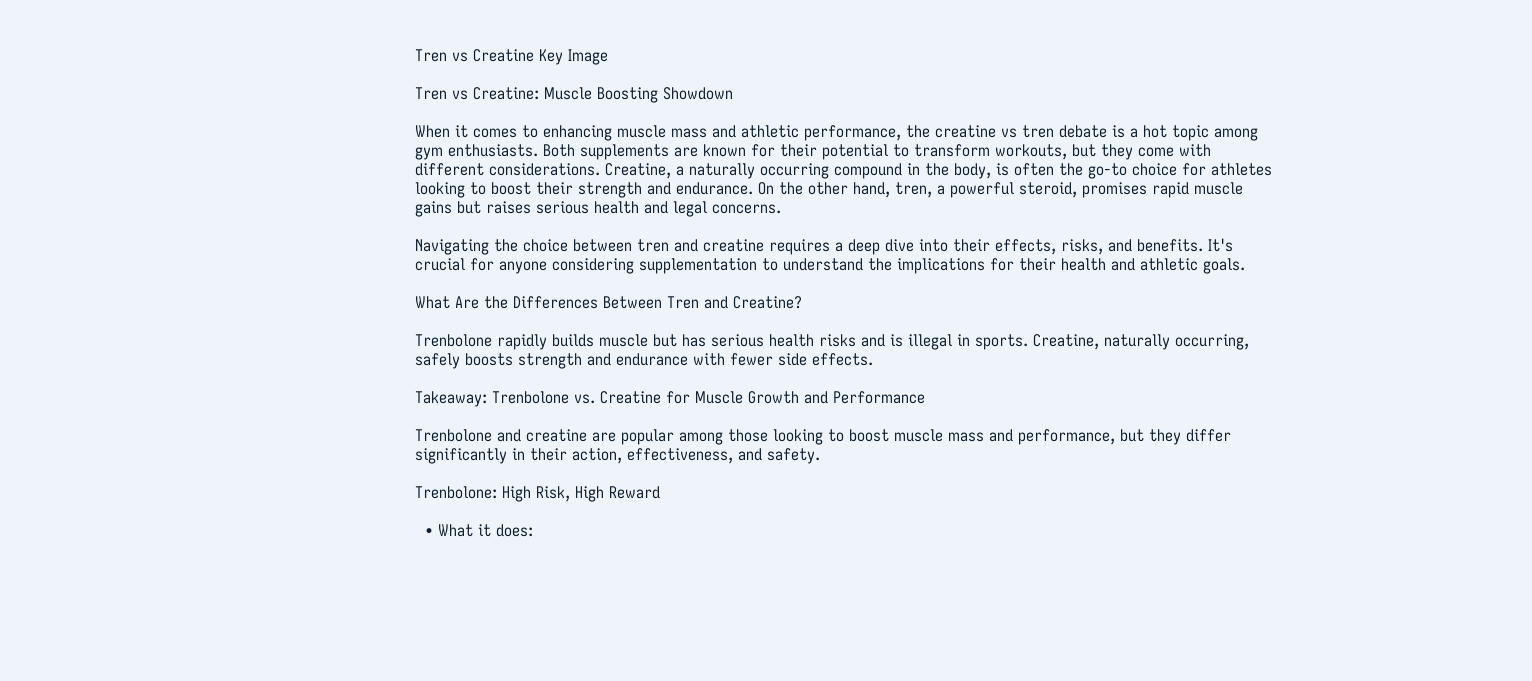Tren vs Creatine Key Image

Tren vs Creatine: Muscle Boosting Showdown

When it comes to enhancing muscle mass and athletic performance, the creatine vs tren debate is a hot topic among gym enthusiasts. Both supplements are known for their potential to transform workouts, but they come with different considerations. Creatine, a naturally occurring compound in the body, is often the go-to choice for athletes looking to boost their strength and endurance. On the other hand, tren, a powerful steroid, promises rapid muscle gains but raises serious health and legal concerns.

Navigating the choice between tren and creatine requires a deep dive into their effects, risks, and benefits. It's crucial for anyone considering supplementation to understand the implications for their health and athletic goals.

What Are the Differences Between Tren and Creatine?

Trenbolone rapidly builds muscle but has serious health risks and is illegal in sports. Creatine, naturally occurring, safely boosts strength and endurance with fewer side effects.

Takeaway: Trenbolone vs. Creatine for Muscle Growth and Performance

Trenbolone and creatine are popular among those looking to boost muscle mass and performance, but they differ significantly in their action, effectiveness, and safety.

Trenbolone: High Risk, High Reward

  • What it does: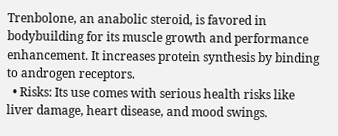Trenbolone, an anabolic steroid, is favored in bodybuilding for its muscle growth and performance enhancement. It increases protein synthesis by binding to androgen receptors.
  • Risks: Its use comes with serious health risks like liver damage, heart disease, and mood swings.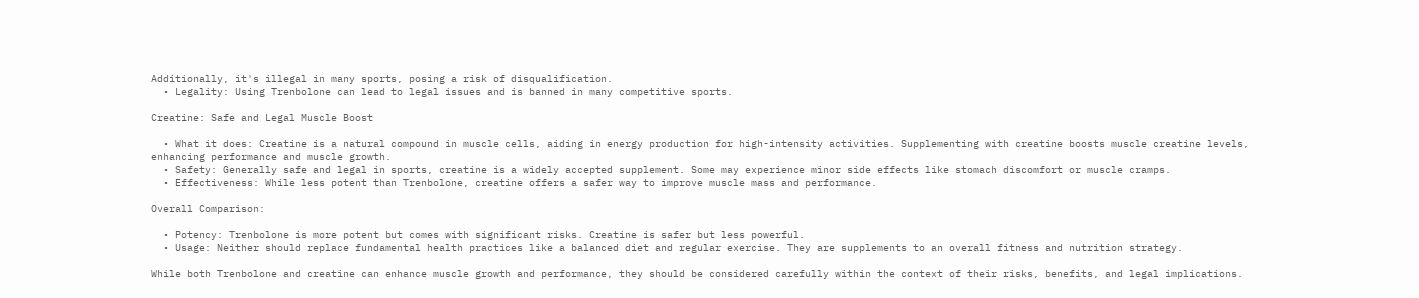Additionally, it's illegal in many sports, posing a risk of disqualification.
  • Legality: Using Trenbolone can lead to legal issues and is banned in many competitive sports.

Creatine: Safe and Legal Muscle Boost

  • What it does: Creatine is a natural compound in muscle cells, aiding in energy production for high-intensity activities. Supplementing with creatine boosts muscle creatine levels, enhancing performance and muscle growth.
  • Safety: Generally safe and legal in sports, creatine is a widely accepted supplement. Some may experience minor side effects like stomach discomfort or muscle cramps.
  • Effectiveness: While less potent than Trenbolone, creatine offers a safer way to improve muscle mass and performance.

Overall Comparison:

  • Potency: Trenbolone is more potent but comes with significant risks. Creatine is safer but less powerful.
  • Usage: Neither should replace fundamental health practices like a balanced diet and regular exercise. They are supplements to an overall fitness and nutrition strategy.

While both Trenbolone and creatine can enhance muscle growth and performance, they should be considered carefully within the context of their risks, benefits, and legal implications.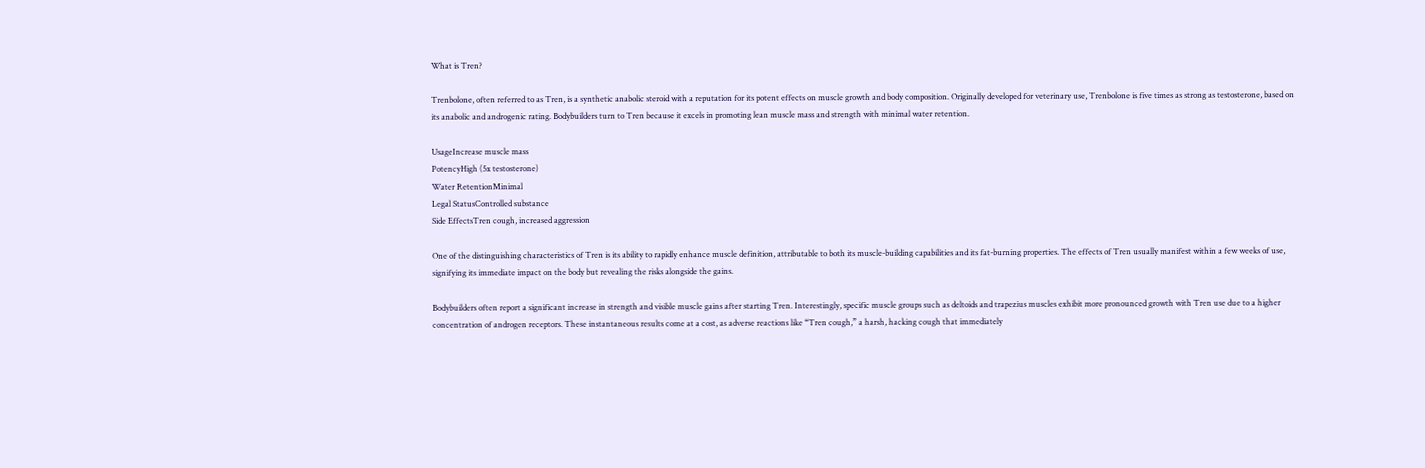What is Tren?

Trenbolone, often referred to as Tren, is a synthetic anabolic steroid with a reputation for its potent effects on muscle growth and body composition. Originally developed for veterinary use, Trenbolone is five times as strong as testosterone, based on its anabolic and androgenic rating. Bodybuilders turn to Tren because it excels in promoting lean muscle mass and strength with minimal water retention.

UsageIncrease muscle mass
PotencyHigh (5x testosterone)
Water RetentionMinimal
Legal StatusControlled substance
Side EffectsTren cough, increased aggression

One of the distinguishing characteristics of Tren is its ability to rapidly enhance muscle definition, attributable to both its muscle-building capabilities and its fat-burning properties. The effects of Tren usually manifest within a few weeks of use, signifying its immediate impact on the body but revealing the risks alongside the gains.

Bodybuilders often report a significant increase in strength and visible muscle gains after starting Tren. Interestingly, specific muscle groups such as deltoids and trapezius muscles exhibit more pronounced growth with Tren use due to a higher concentration of androgen receptors. These instantaneous results come at a cost, as adverse reactions like “Tren cough,” a harsh, hacking cough that immediately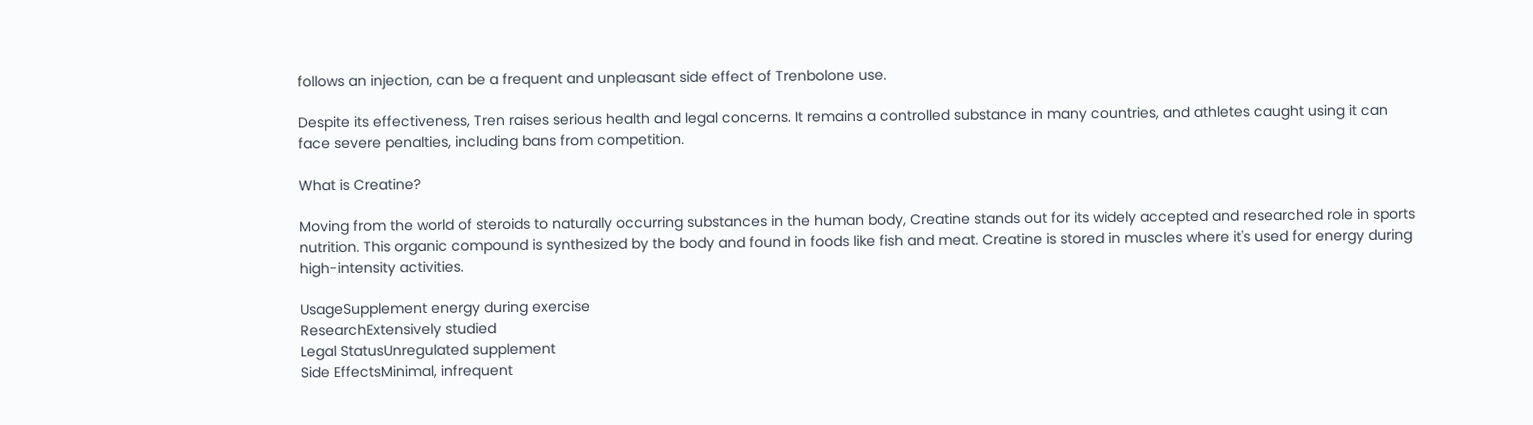follows an injection, can be a frequent and unpleasant side effect of Trenbolone use.

Despite its effectiveness, Tren raises serious health and legal concerns. It remains a controlled substance in many countries, and athletes caught using it can face severe penalties, including bans from competition.

What is Creatine?

Moving from the world of steroids to naturally occurring substances in the human body, Creatine stands out for its widely accepted and researched role in sports nutrition. This organic compound is synthesized by the body and found in foods like fish and meat. Creatine is stored in muscles where it's used for energy during high-intensity activities.

UsageSupplement energy during exercise
ResearchExtensively studied
Legal StatusUnregulated supplement
Side EffectsMinimal, infrequent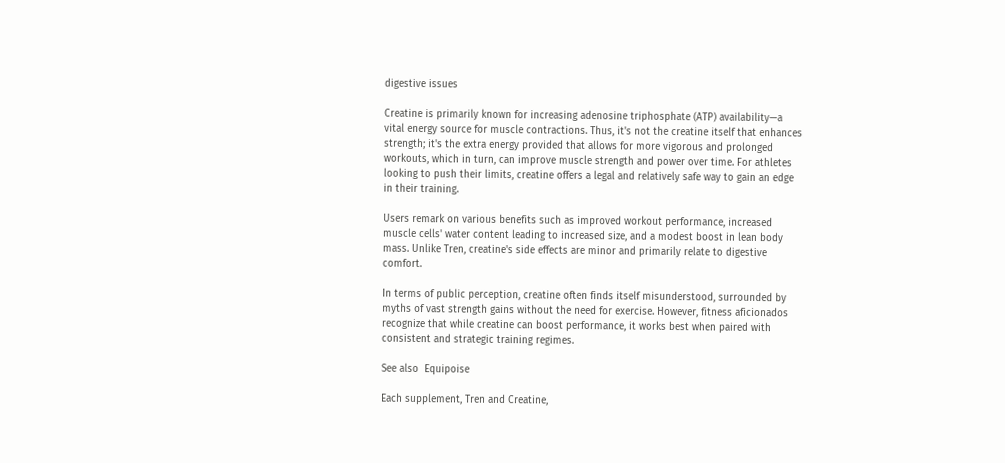digestive issues

Creatine is primarily known for increasing adenosine triphosphate (ATP) availability—a vital energy source for muscle contractions. Thus, it's not the creatine itself that enhances strength; it's the extra energy provided that allows for more vigorous and prolonged workouts, which in turn, can improve muscle strength and power over time. For athletes looking to push their limits, creatine offers a legal and relatively safe way to gain an edge in their training.

Users remark on various benefits such as improved workout performance, increased muscle cells' water content leading to increased size, and a modest boost in lean body mass. Unlike Tren, creatine's side effects are minor and primarily relate to digestive comfort.

In terms of public perception, creatine often finds itself misunderstood, surrounded by myths of vast strength gains without the need for exercise. However, fitness aficionados recognize that while creatine can boost performance, it works best when paired with consistent and strategic training regimes.

See also  Equipoise

Each supplement, Tren and Creatine,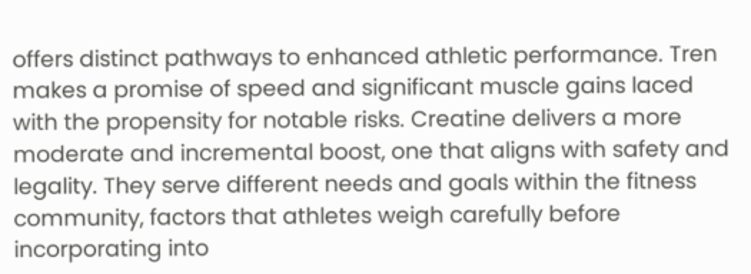offers distinct pathways to enhanced athletic performance. Tren makes a promise of speed and significant muscle gains laced with the propensity for notable risks. Creatine delivers a more moderate and incremental boost, one that aligns with safety and legality. They serve different needs and goals within the fitness community, factors that athletes weigh carefully before incorporating into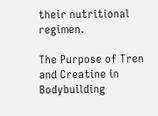their nutritional regimen.

The Purpose of Tren and Creatine in Bodybuilding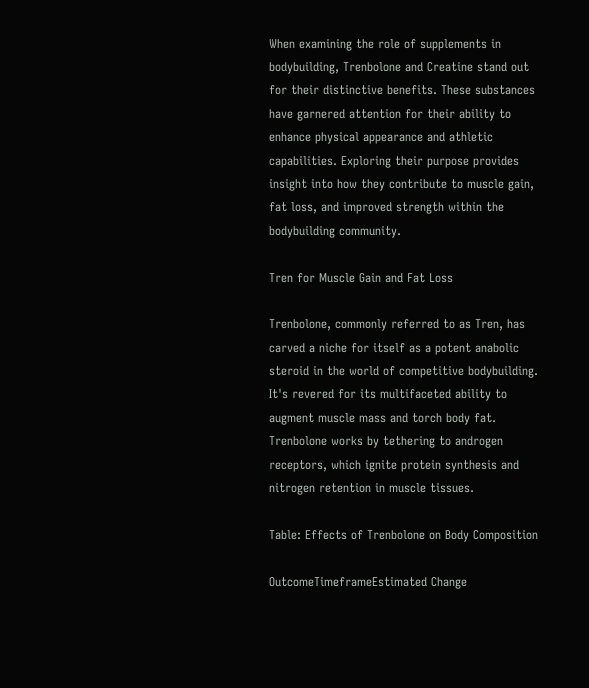When examining the role of supplements in bodybuilding, Trenbolone and Creatine stand out for their distinctive benefits. These substances have garnered attention for their ability to enhance physical appearance and athletic capabilities. Exploring their purpose provides insight into how they contribute to muscle gain, fat loss, and improved strength within the bodybuilding community.

Tren for Muscle Gain and Fat Loss

Trenbolone, commonly referred to as Tren, has carved a niche for itself as a potent anabolic steroid in the world of competitive bodybuilding. It's revered for its multifaceted ability to augment muscle mass and torch body fat. Trenbolone works by tethering to androgen receptors, which ignite protein synthesis and nitrogen retention in muscle tissues.

Table: Effects of Trenbolone on Body Composition

OutcomeTimeframeEstimated Change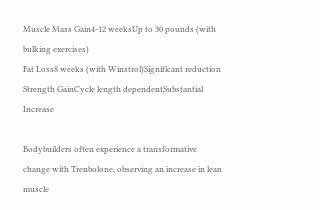Muscle Mass Gain4-12 weeksUp to 30 pounds (with bulking exercises)
Fat Loss8 weeks (with Winstrol)Significant reduction
Strength GainCycle length dependentSubstantial Increase

Bodybuilders often experience a transformative change with Trenbolone, observing an increase in lean muscle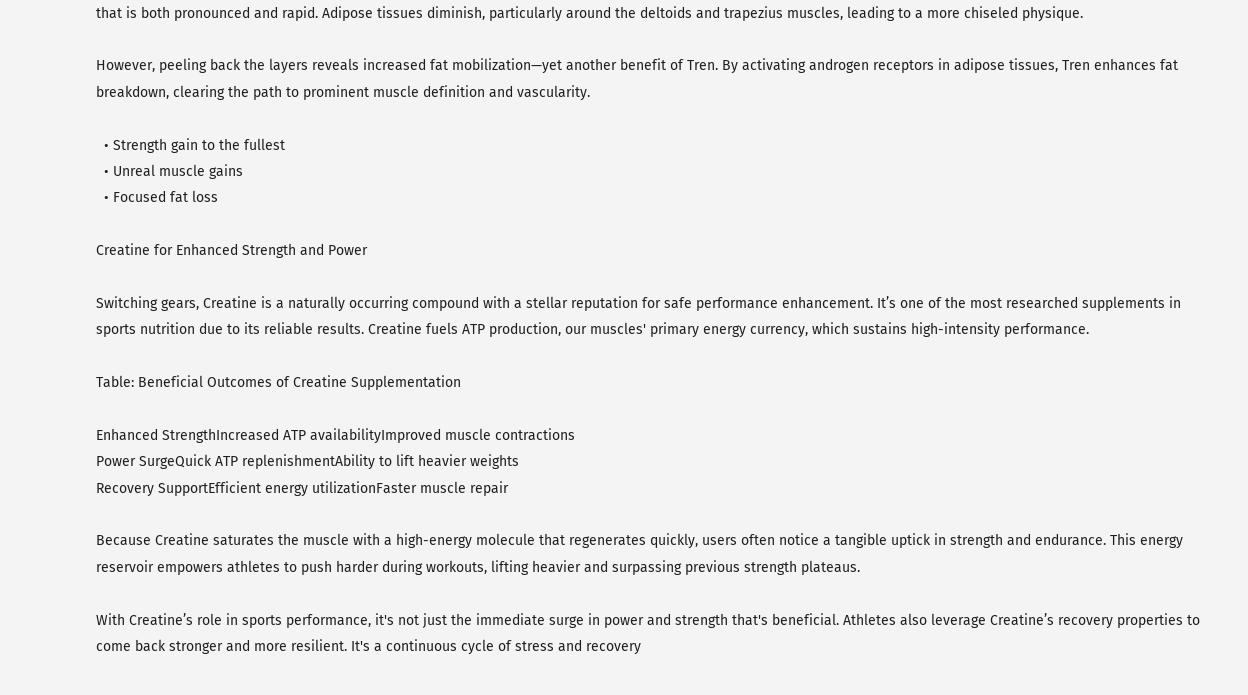that is both pronounced and rapid. Adipose tissues diminish, particularly around the deltoids and trapezius muscles, leading to a more chiseled physique.

However, peeling back the layers reveals increased fat mobilization—yet another benefit of Tren. By activating androgen receptors in adipose tissues, Tren enhances fat breakdown, clearing the path to prominent muscle definition and vascularity.

  • Strength gain to the fullest
  • Unreal muscle gains
  • Focused fat loss

Creatine for Enhanced Strength and Power

Switching gears, Creatine is a naturally occurring compound with a stellar reputation for safe performance enhancement. It’s one of the most researched supplements in sports nutrition due to its reliable results. Creatine fuels ATP production, our muscles' primary energy currency, which sustains high-intensity performance.

Table: Beneficial Outcomes of Creatine Supplementation

Enhanced StrengthIncreased ATP availabilityImproved muscle contractions
Power SurgeQuick ATP replenishmentAbility to lift heavier weights
Recovery SupportEfficient energy utilizationFaster muscle repair

Because Creatine saturates the muscle with a high-energy molecule that regenerates quickly, users often notice a tangible uptick in strength and endurance. This energy reservoir empowers athletes to push harder during workouts, lifting heavier and surpassing previous strength plateaus.

With Creatine’s role in sports performance, it's not just the immediate surge in power and strength that's beneficial. Athletes also leverage Creatine’s recovery properties to come back stronger and more resilient. It's a continuous cycle of stress and recovery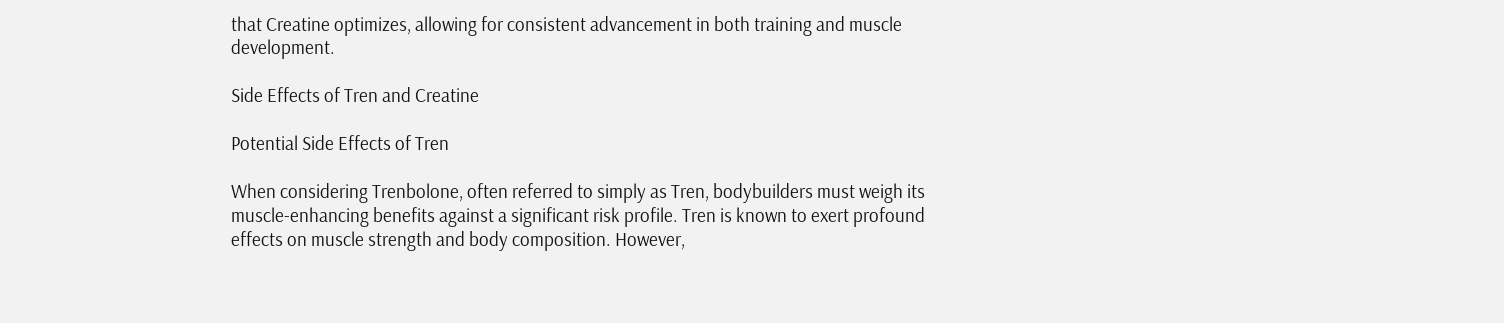that Creatine optimizes, allowing for consistent advancement in both training and muscle development.

Side Effects of Tren and Creatine

Potential Side Effects of Tren

When considering Trenbolone, often referred to simply as Tren, bodybuilders must weigh its muscle-enhancing benefits against a significant risk profile. Tren is known to exert profound effects on muscle strength and body composition. However,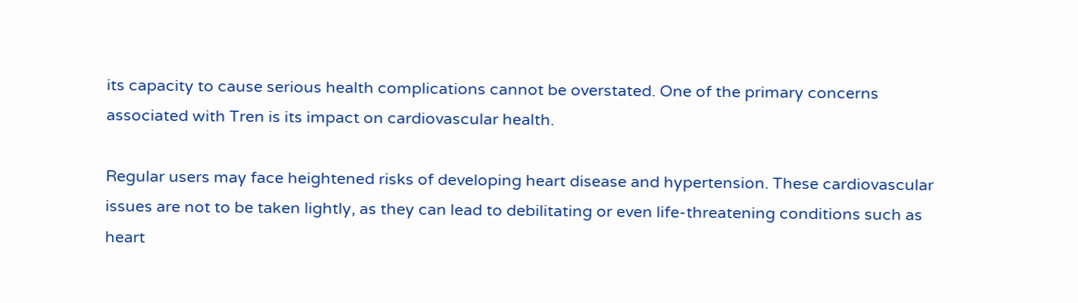its capacity to cause serious health complications cannot be overstated. One of the primary concerns associated with Tren is its impact on cardiovascular health.

Regular users may face heightened risks of developing heart disease and hypertension. These cardiovascular issues are not to be taken lightly, as they can lead to debilitating or even life-threatening conditions such as heart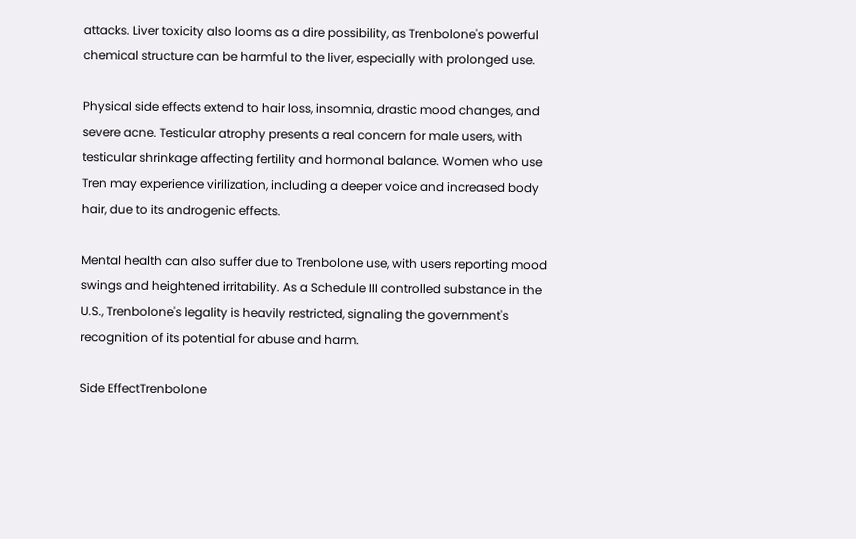attacks. Liver toxicity also looms as a dire possibility, as Trenbolone's powerful chemical structure can be harmful to the liver, especially with prolonged use.

Physical side effects extend to hair loss, insomnia, drastic mood changes, and severe acne. Testicular atrophy presents a real concern for male users, with testicular shrinkage affecting fertility and hormonal balance. Women who use Tren may experience virilization, including a deeper voice and increased body hair, due to its androgenic effects.

Mental health can also suffer due to Trenbolone use, with users reporting mood swings and heightened irritability. As a Schedule III controlled substance in the U.S., Trenbolone's legality is heavily restricted, signaling the government's recognition of its potential for abuse and harm.

Side EffectTrenbolone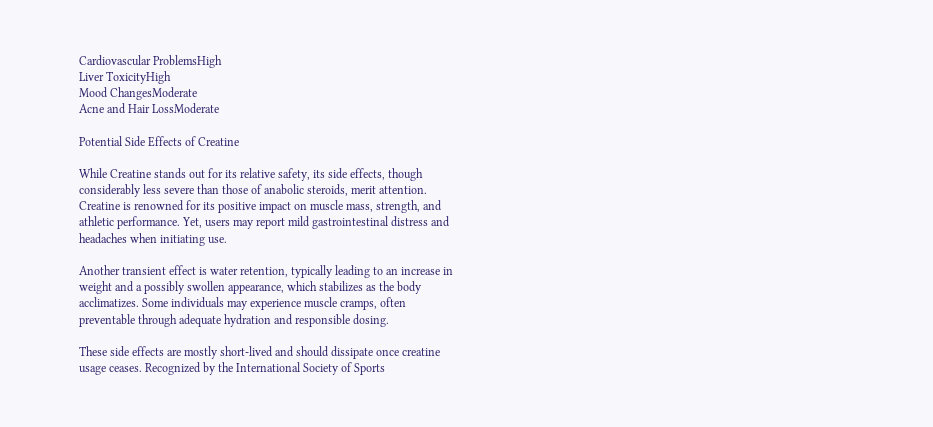Cardiovascular ProblemsHigh
Liver ToxicityHigh
Mood ChangesModerate
Acne and Hair LossModerate

Potential Side Effects of Creatine

While Creatine stands out for its relative safety, its side effects, though considerably less severe than those of anabolic steroids, merit attention. Creatine is renowned for its positive impact on muscle mass, strength, and athletic performance. Yet, users may report mild gastrointestinal distress and headaches when initiating use.

Another transient effect is water retention, typically leading to an increase in weight and a possibly swollen appearance, which stabilizes as the body acclimatizes. Some individuals may experience muscle cramps, often preventable through adequate hydration and responsible dosing.

These side effects are mostly short-lived and should dissipate once creatine usage ceases. Recognized by the International Society of Sports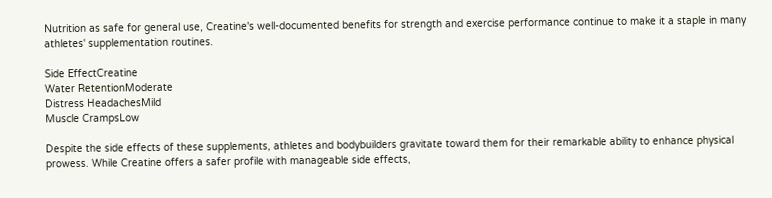Nutrition as safe for general use, Creatine's well-documented benefits for strength and exercise performance continue to make it a staple in many athletes' supplementation routines.

Side EffectCreatine
Water RetentionModerate
Distress HeadachesMild
Muscle CrampsLow

Despite the side effects of these supplements, athletes and bodybuilders gravitate toward them for their remarkable ability to enhance physical prowess. While Creatine offers a safer profile with manageable side effects,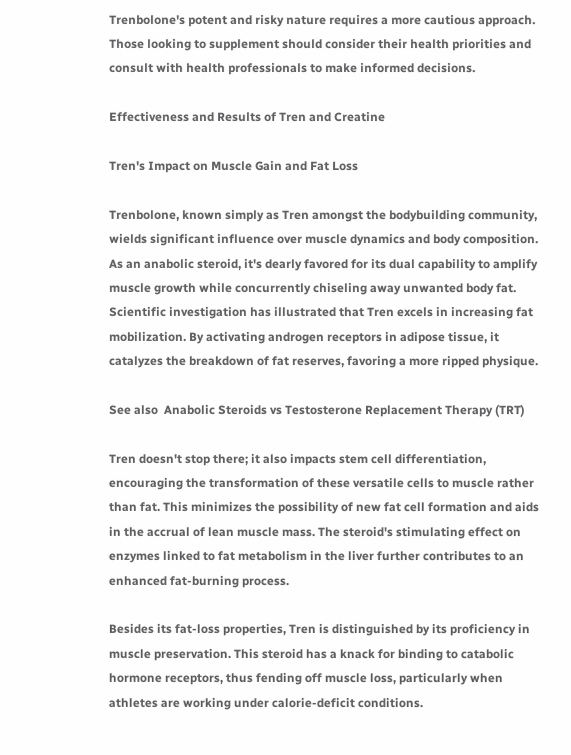Trenbolone's potent and risky nature requires a more cautious approach. Those looking to supplement should consider their health priorities and consult with health professionals to make informed decisions.

Effectiveness and Results of Tren and Creatine

Tren's Impact on Muscle Gain and Fat Loss

Trenbolone, known simply as Tren amongst the bodybuilding community, wields significant influence over muscle dynamics and body composition. As an anabolic steroid, it's dearly favored for its dual capability to amplify muscle growth while concurrently chiseling away unwanted body fat. Scientific investigation has illustrated that Tren excels in increasing fat mobilization. By activating androgen receptors in adipose tissue, it catalyzes the breakdown of fat reserves, favoring a more ripped physique.

See also  Anabolic Steroids vs Testosterone Replacement Therapy (TRT)

Tren doesn't stop there; it also impacts stem cell differentiation, encouraging the transformation of these versatile cells to muscle rather than fat. This minimizes the possibility of new fat cell formation and aids in the accrual of lean muscle mass. The steroid's stimulating effect on enzymes linked to fat metabolism in the liver further contributes to an enhanced fat-burning process.

Besides its fat-loss properties, Tren is distinguished by its proficiency in muscle preservation. This steroid has a knack for binding to catabolic hormone receptors, thus fending off muscle loss, particularly when athletes are working under calorie-deficit conditions.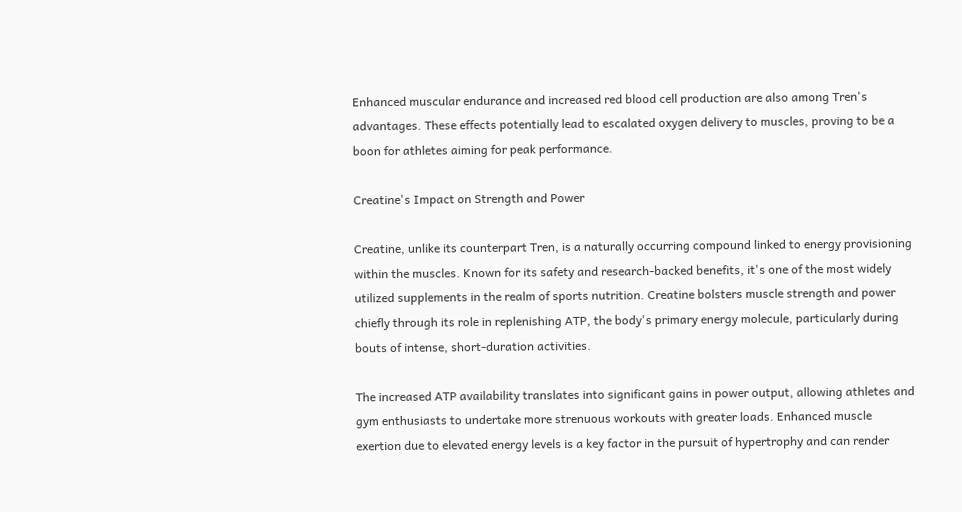Enhanced muscular endurance and increased red blood cell production are also among Tren's advantages. These effects potentially lead to escalated oxygen delivery to muscles, proving to be a boon for athletes aiming for peak performance.

Creatine's Impact on Strength and Power

Creatine, unlike its counterpart Tren, is a naturally occurring compound linked to energy provisioning within the muscles. Known for its safety and research-backed benefits, it's one of the most widely utilized supplements in the realm of sports nutrition. Creatine bolsters muscle strength and power chiefly through its role in replenishing ATP, the body's primary energy molecule, particularly during bouts of intense, short-duration activities.

The increased ATP availability translates into significant gains in power output, allowing athletes and gym enthusiasts to undertake more strenuous workouts with greater loads. Enhanced muscle exertion due to elevated energy levels is a key factor in the pursuit of hypertrophy and can render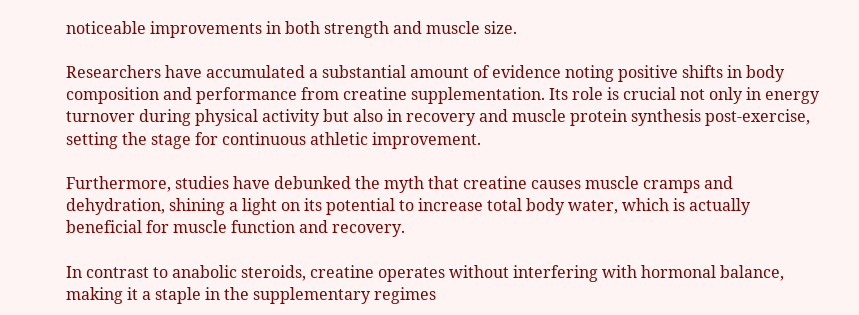noticeable improvements in both strength and muscle size.

Researchers have accumulated a substantial amount of evidence noting positive shifts in body composition and performance from creatine supplementation. Its role is crucial not only in energy turnover during physical activity but also in recovery and muscle protein synthesis post-exercise, setting the stage for continuous athletic improvement.

Furthermore, studies have debunked the myth that creatine causes muscle cramps and dehydration, shining a light on its potential to increase total body water, which is actually beneficial for muscle function and recovery.

In contrast to anabolic steroids, creatine operates without interfering with hormonal balance, making it a staple in the supplementary regimes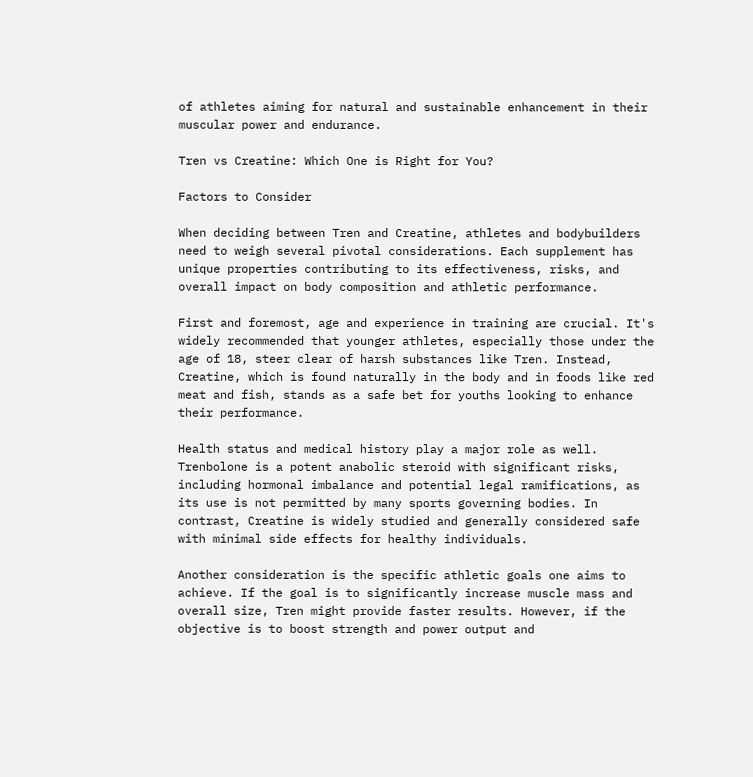of athletes aiming for natural and sustainable enhancement in their muscular power and endurance.

Tren vs Creatine: Which One is Right for You?

Factors to Consider

When deciding between Tren and Creatine, athletes and bodybuilders need to weigh several pivotal considerations. Each supplement has unique properties contributing to its effectiveness, risks, and overall impact on body composition and athletic performance.

First and foremost, age and experience in training are crucial. It's widely recommended that younger athletes, especially those under the age of 18, steer clear of harsh substances like Tren. Instead, Creatine, which is found naturally in the body and in foods like red meat and fish, stands as a safe bet for youths looking to enhance their performance.

Health status and medical history play a major role as well. Trenbolone is a potent anabolic steroid with significant risks, including hormonal imbalance and potential legal ramifications, as its use is not permitted by many sports governing bodies. In contrast, Creatine is widely studied and generally considered safe with minimal side effects for healthy individuals.

Another consideration is the specific athletic goals one aims to achieve. If the goal is to significantly increase muscle mass and overall size, Tren might provide faster results. However, if the objective is to boost strength and power output and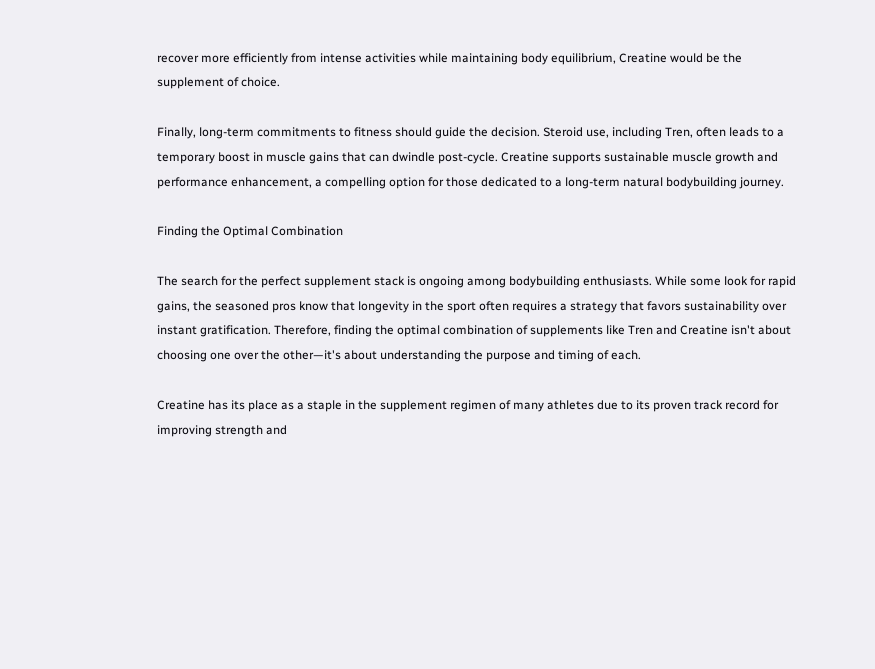recover more efficiently from intense activities while maintaining body equilibrium, Creatine would be the supplement of choice.

Finally, long-term commitments to fitness should guide the decision. Steroid use, including Tren, often leads to a temporary boost in muscle gains that can dwindle post-cycle. Creatine supports sustainable muscle growth and performance enhancement, a compelling option for those dedicated to a long-term natural bodybuilding journey.

Finding the Optimal Combination

The search for the perfect supplement stack is ongoing among bodybuilding enthusiasts. While some look for rapid gains, the seasoned pros know that longevity in the sport often requires a strategy that favors sustainability over instant gratification. Therefore, finding the optimal combination of supplements like Tren and Creatine isn't about choosing one over the other—it's about understanding the purpose and timing of each.

Creatine has its place as a staple in the supplement regimen of many athletes due to its proven track record for improving strength and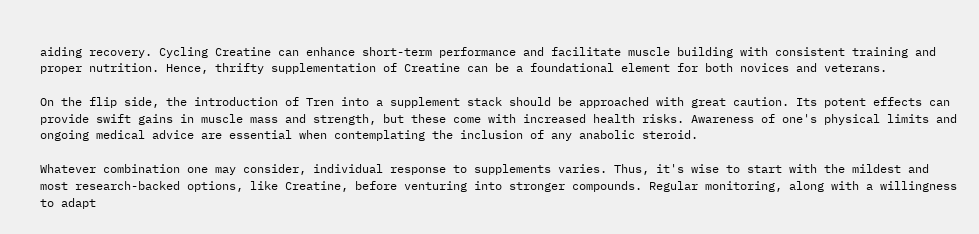aiding recovery. Cycling Creatine can enhance short-term performance and facilitate muscle building with consistent training and proper nutrition. Hence, thrifty supplementation of Creatine can be a foundational element for both novices and veterans.

On the flip side, the introduction of Tren into a supplement stack should be approached with great caution. Its potent effects can provide swift gains in muscle mass and strength, but these come with increased health risks. Awareness of one's physical limits and ongoing medical advice are essential when contemplating the inclusion of any anabolic steroid.

Whatever combination one may consider, individual response to supplements varies. Thus, it's wise to start with the mildest and most research-backed options, like Creatine, before venturing into stronger compounds. Regular monitoring, along with a willingness to adapt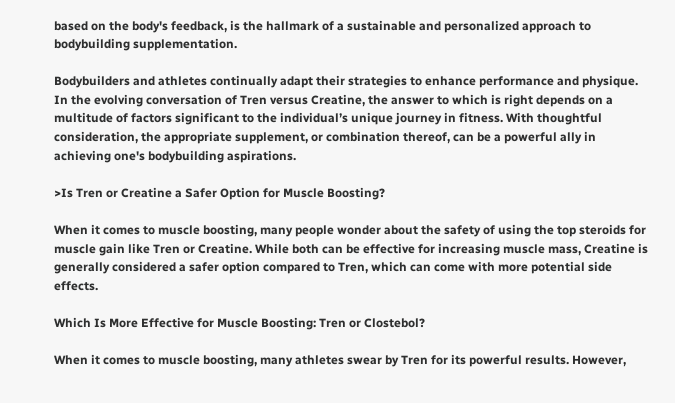based on the body's feedback, is the hallmark of a sustainable and personalized approach to bodybuilding supplementation.

Bodybuilders and athletes continually adapt their strategies to enhance performance and physique. In the evolving conversation of Tren versus Creatine, the answer to which is right depends on a multitude of factors significant to the individual’s unique journey in fitness. With thoughtful consideration, the appropriate supplement, or combination thereof, can be a powerful ally in achieving one's bodybuilding aspirations.

>Is Tren or Creatine a Safer Option for Muscle Boosting?

When it comes to muscle boosting, many people wonder about the safety of using the top steroids for muscle gain like Tren or Creatine. While both can be effective for increasing muscle mass, Creatine is generally considered a safer option compared to Tren, which can come with more potential side effects.

Which Is More Effective for Muscle Boosting: Tren or Clostebol?

When it comes to muscle boosting, many athletes swear by Tren for its powerful results. However,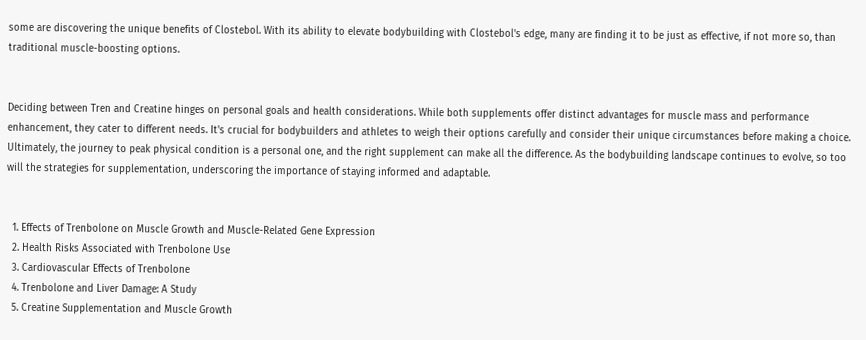some are discovering the unique benefits of Clostebol. With its ability to elevate bodybuilding with Clostebol's edge, many are finding it to be just as effective, if not more so, than traditional muscle-boosting options.


Deciding between Tren and Creatine hinges on personal goals and health considerations. While both supplements offer distinct advantages for muscle mass and performance enhancement, they cater to different needs. It's crucial for bodybuilders and athletes to weigh their options carefully and consider their unique circumstances before making a choice. Ultimately, the journey to peak physical condition is a personal one, and the right supplement can make all the difference. As the bodybuilding landscape continues to evolve, so too will the strategies for supplementation, underscoring the importance of staying informed and adaptable.


  1. Effects of Trenbolone on Muscle Growth and Muscle-Related Gene Expression
  2. Health Risks Associated with Trenbolone Use
  3. Cardiovascular Effects of Trenbolone
  4. Trenbolone and Liver Damage: A Study
  5. Creatine Supplementation and Muscle Growth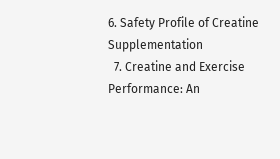6. Safety Profile of Creatine Supplementation
  7. Creatine and Exercise Performance: An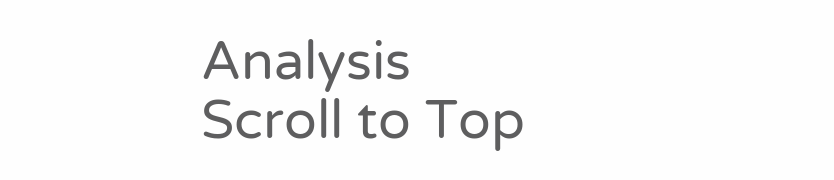Analysis
Scroll to Top